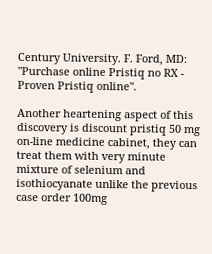Century University. F. Ford, MD: "Purchase online Pristiq no RX - Proven Pristiq online".

Another heartening aspect of this discovery is discount pristiq 50 mg on-line medicine cabinet, they can treat them with very minute mixture of selenium and isothiocyanate unlike the previous case order 100mg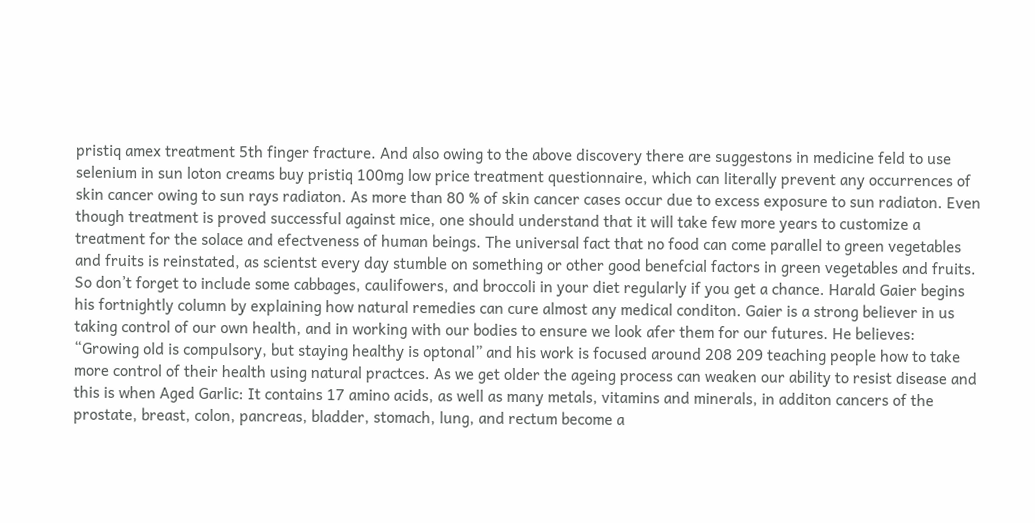pristiq amex treatment 5th finger fracture. And also owing to the above discovery there are suggestons in medicine feld to use selenium in sun loton creams buy pristiq 100mg low price treatment questionnaire, which can literally prevent any occurrences of skin cancer owing to sun rays radiaton. As more than 80 % of skin cancer cases occur due to excess exposure to sun radiaton. Even though treatment is proved successful against mice, one should understand that it will take few more years to customize a treatment for the solace and efectveness of human beings. The universal fact that no food can come parallel to green vegetables and fruits is reinstated, as scientst every day stumble on something or other good benefcial factors in green vegetables and fruits. So don’t forget to include some cabbages, caulifowers, and broccoli in your diet regularly if you get a chance. Harald Gaier begins his fortnightly column by explaining how natural remedies can cure almost any medical conditon. Gaier is a strong believer in us taking control of our own health, and in working with our bodies to ensure we look afer them for our futures. He believes: “Growing old is compulsory, but staying healthy is optonal” and his work is focused around 208 209 teaching people how to take more control of their health using natural practces. As we get older the ageing process can weaken our ability to resist disease and this is when Aged Garlic: It contains 17 amino acids, as well as many metals, vitamins and minerals, in additon cancers of the prostate, breast, colon, pancreas, bladder, stomach, lung, and rectum become a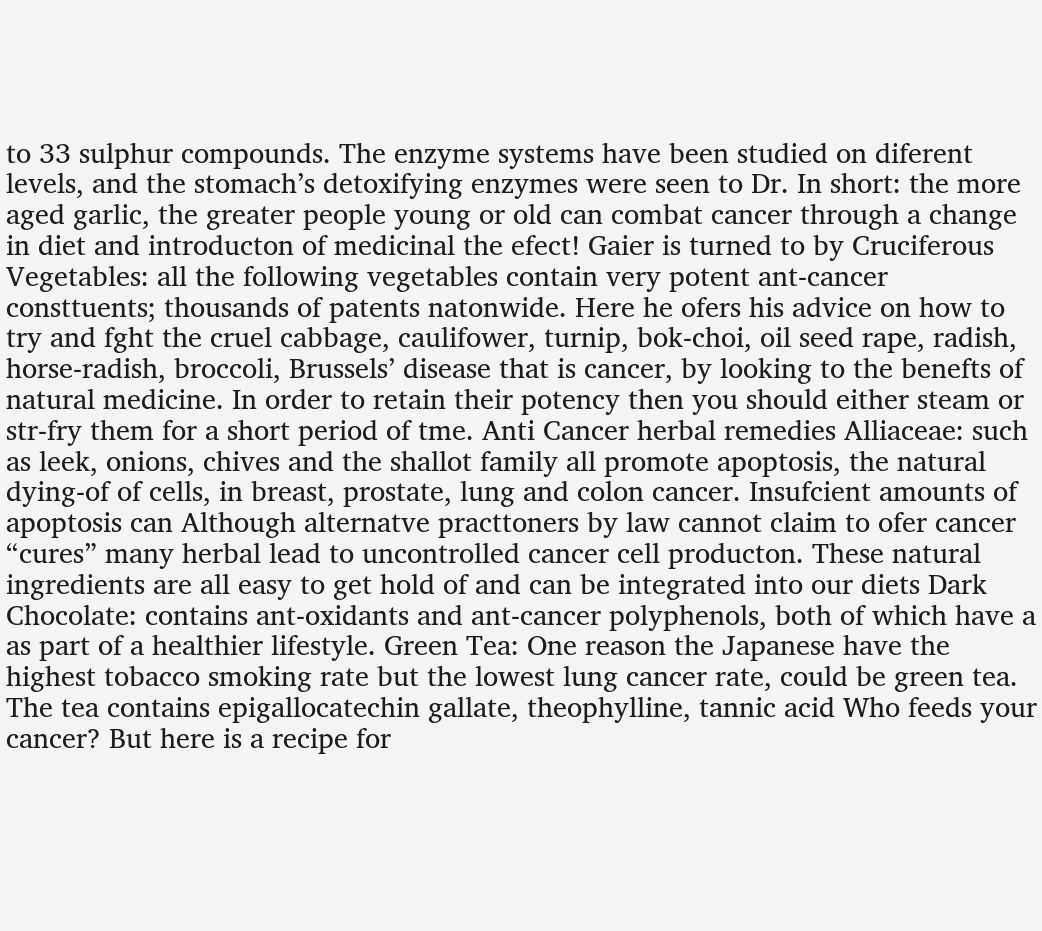to 33 sulphur compounds. The enzyme systems have been studied on diferent levels, and the stomach’s detoxifying enzymes were seen to Dr. In short: the more aged garlic, the greater people young or old can combat cancer through a change in diet and introducton of medicinal the efect! Gaier is turned to by Cruciferous Vegetables: all the following vegetables contain very potent ant-cancer consttuents; thousands of patents natonwide. Here he ofers his advice on how to try and fght the cruel cabbage, caulifower, turnip, bok-choi, oil seed rape, radish, horse-radish, broccoli, Brussels’ disease that is cancer, by looking to the benefts of natural medicine. In order to retain their potency then you should either steam or str-fry them for a short period of tme. Anti Cancer herbal remedies Alliaceae: such as leek, onions, chives and the shallot family all promote apoptosis, the natural dying-of of cells, in breast, prostate, lung and colon cancer. Insufcient amounts of apoptosis can Although alternatve practtoners by law cannot claim to ofer cancer “cures” many herbal lead to uncontrolled cancer cell producton. These natural ingredients are all easy to get hold of and can be integrated into our diets Dark Chocolate: contains ant-oxidants and ant-cancer polyphenols, both of which have a as part of a healthier lifestyle. Green Tea: One reason the Japanese have the highest tobacco smoking rate but the lowest lung cancer rate, could be green tea. The tea contains epigallocatechin gallate, theophylline, tannic acid Who feeds your cancer? But here is a recipe for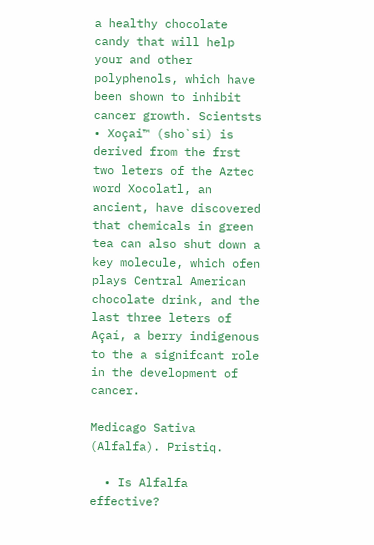a healthy chocolate candy that will help your and other polyphenols, which have been shown to inhibit cancer growth. Scientsts • Xoçai™ (sho`si) is derived from the frst two leters of the Aztec word Xocolatl, an ancient, have discovered that chemicals in green tea can also shut down a key molecule, which ofen plays Central American chocolate drink, and the last three leters of Açaí, a berry indigenous to the a signifcant role in the development of cancer.

Medicago Sativa (Alfalfa). Pristiq.

  • Is Alfalfa effective?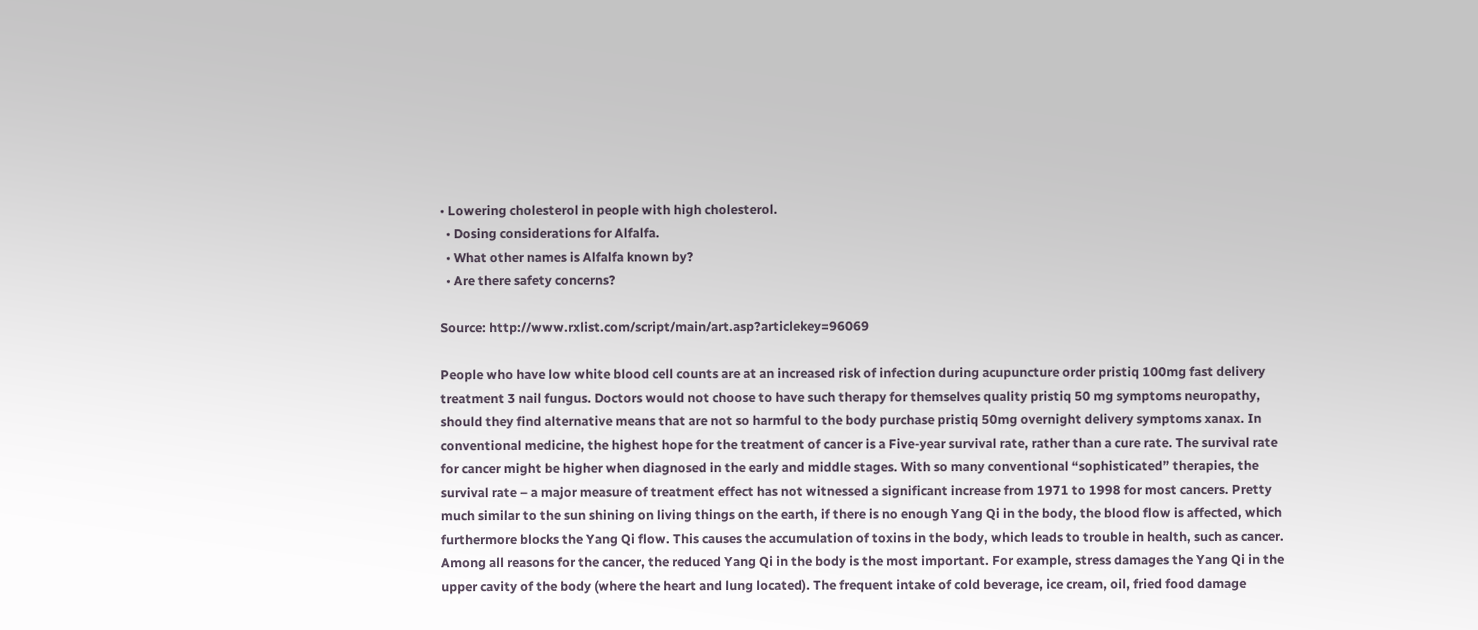• Lowering cholesterol in people with high cholesterol.
  • Dosing considerations for Alfalfa.
  • What other names is Alfalfa known by?
  • Are there safety concerns?

Source: http://www.rxlist.com/script/main/art.asp?articlekey=96069

People who have low white blood cell counts are at an increased risk of infection during acupuncture order pristiq 100mg fast delivery treatment 3 nail fungus. Doctors would not choose to have such therapy for themselves quality pristiq 50 mg symptoms neuropathy, should they find alternative means that are not so harmful to the body purchase pristiq 50mg overnight delivery symptoms xanax. In conventional medicine, the highest hope for the treatment of cancer is a Five-year survival rate, rather than a cure rate. The survival rate for cancer might be higher when diagnosed in the early and middle stages. With so many conventional “sophisticated” therapies, the survival rate – a major measure of treatment effect has not witnessed a significant increase from 1971 to 1998 for most cancers. Pretty much similar to the sun shining on living things on the earth, if there is no enough Yang Qi in the body, the blood flow is affected, which furthermore blocks the Yang Qi flow. This causes the accumulation of toxins in the body, which leads to trouble in health, such as cancer. Among all reasons for the cancer, the reduced Yang Qi in the body is the most important. For example, stress damages the Yang Qi in the upper cavity of the body (where the heart and lung located). The frequent intake of cold beverage, ice cream, oil, fried food damage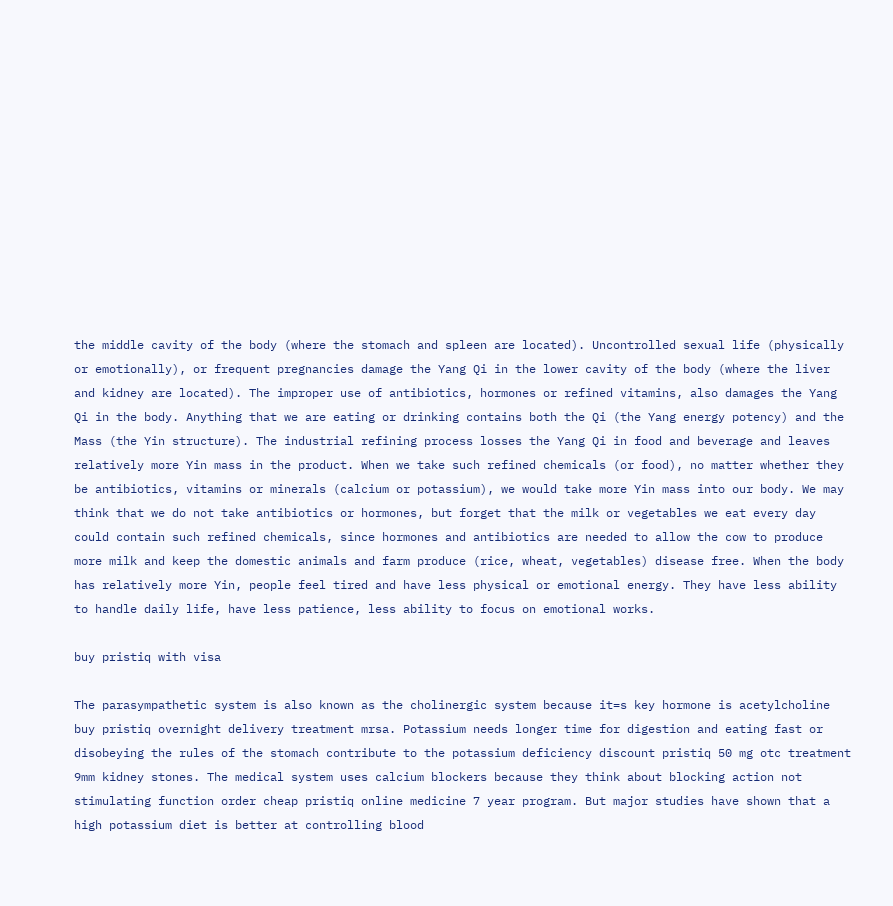the middle cavity of the body (where the stomach and spleen are located). Uncontrolled sexual life (physically or emotionally), or frequent pregnancies damage the Yang Qi in the lower cavity of the body (where the liver and kidney are located). The improper use of antibiotics, hormones or refined vitamins, also damages the Yang Qi in the body. Anything that we are eating or drinking contains both the Qi (the Yang energy potency) and the Mass (the Yin structure). The industrial refining process losses the Yang Qi in food and beverage and leaves relatively more Yin mass in the product. When we take such refined chemicals (or food), no matter whether they be antibiotics, vitamins or minerals (calcium or potassium), we would take more Yin mass into our body. We may think that we do not take antibiotics or hormones, but forget that the milk or vegetables we eat every day could contain such refined chemicals, since hormones and antibiotics are needed to allow the cow to produce more milk and keep the domestic animals and farm produce (rice, wheat, vegetables) disease free. When the body has relatively more Yin, people feel tired and have less physical or emotional energy. They have less ability to handle daily life, have less patience, less ability to focus on emotional works.

buy pristiq with visa

The parasympathetic system is also known as the cholinergic system because it=s key hormone is acetylcholine buy pristiq overnight delivery treatment mrsa. Potassium needs longer time for digestion and eating fast or disobeying the rules of the stomach contribute to the potassium deficiency discount pristiq 50 mg otc treatment 9mm kidney stones. The medical system uses calcium blockers because they think about blocking action not stimulating function order cheap pristiq online medicine 7 year program. But major studies have shown that a high potassium diet is better at controlling blood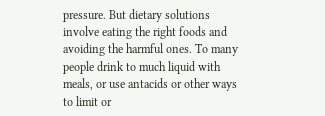pressure. But dietary solutions involve eating the right foods and avoiding the harmful ones. To many people drink to much liquid with meals, or use antacids or other ways to limit or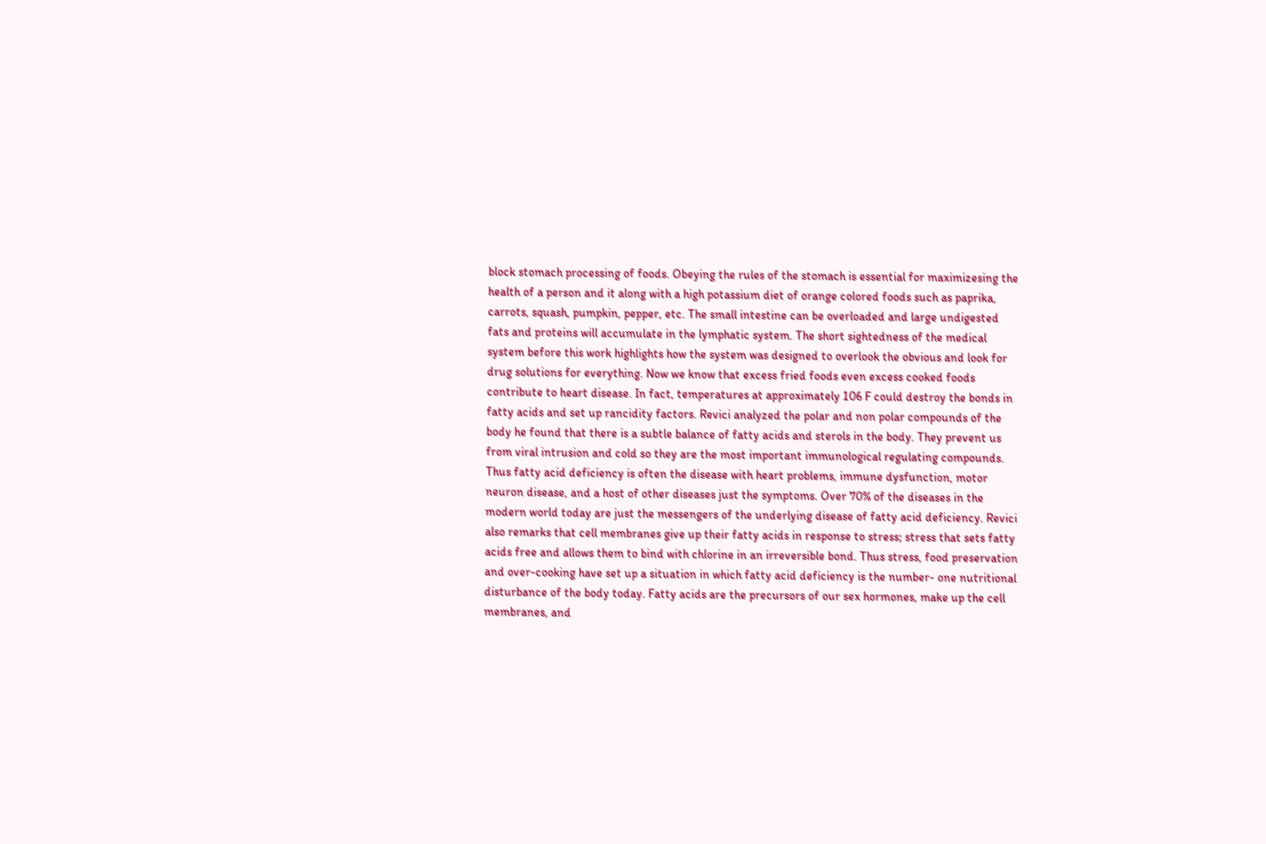block stomach processing of foods. Obeying the rules of the stomach is essential for maximizesing the health of a person and it along with a high potassium diet of orange colored foods such as paprika, carrots, squash, pumpkin, pepper, etc. The small intestine can be overloaded and large undigested fats and proteins will accumulate in the lymphatic system. The short sightedness of the medical system before this work highlights how the system was designed to overlook the obvious and look for drug solutions for everything. Now we know that excess fried foods even excess cooked foods contribute to heart disease. In fact, temperatures at approximately 106 F could destroy the bonds in fatty acids and set up rancidity factors. Revici analyzed the polar and non polar compounds of the body he found that there is a subtle balance of fatty acids and sterols in the body. They prevent us from viral intrusion and cold so they are the most important immunological regulating compounds. Thus fatty acid deficiency is often the disease with heart problems, immune dysfunction, motor neuron disease, and a host of other diseases just the symptoms. Over 70% of the diseases in the modern world today are just the messengers of the underlying disease of fatty acid deficiency. Revici also remarks that cell membranes give up their fatty acids in response to stress; stress that sets fatty acids free and allows them to bind with chlorine in an irreversible bond. Thus stress, food preservation and over-cooking have set up a situation in which fatty acid deficiency is the number- one nutritional disturbance of the body today. Fatty acids are the precursors of our sex hormones, make up the cell membranes, and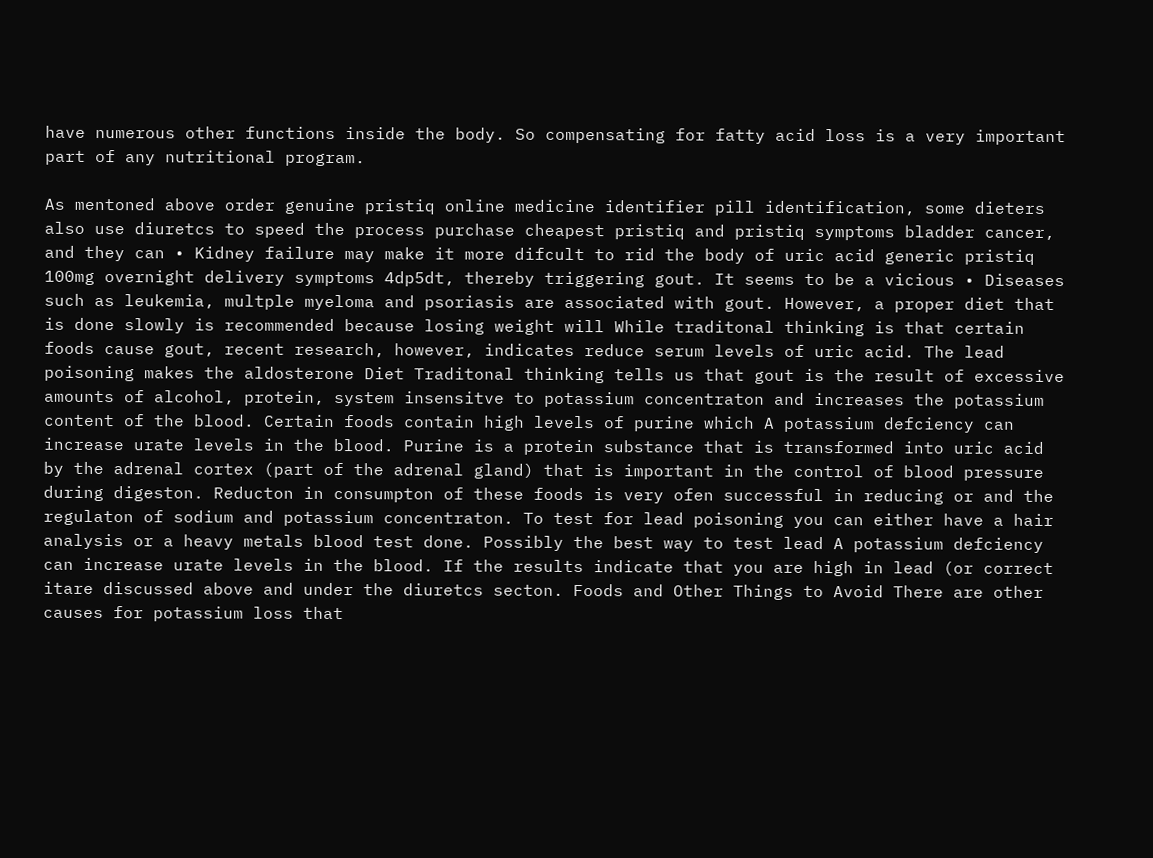have numerous other functions inside the body. So compensating for fatty acid loss is a very important part of any nutritional program.

As mentoned above order genuine pristiq online medicine identifier pill identification, some dieters also use diuretcs to speed the process purchase cheapest pristiq and pristiq symptoms bladder cancer, and they can • Kidney failure may make it more difcult to rid the body of uric acid generic pristiq 100mg overnight delivery symptoms 4dp5dt, thereby triggering gout. It seems to be a vicious • Diseases such as leukemia, multple myeloma and psoriasis are associated with gout. However, a proper diet that is done slowly is recommended because losing weight will While traditonal thinking is that certain foods cause gout, recent research, however, indicates reduce serum levels of uric acid. The lead poisoning makes the aldosterone Diet Traditonal thinking tells us that gout is the result of excessive amounts of alcohol, protein, system insensitve to potassium concentraton and increases the potassium content of the blood. Certain foods contain high levels of purine which A potassium defciency can increase urate levels in the blood. Purine is a protein substance that is transformed into uric acid by the adrenal cortex (part of the adrenal gland) that is important in the control of blood pressure during digeston. Reducton in consumpton of these foods is very ofen successful in reducing or and the regulaton of sodium and potassium concentraton. To test for lead poisoning you can either have a hair analysis or a heavy metals blood test done. Possibly the best way to test lead A potassium defciency can increase urate levels in the blood. If the results indicate that you are high in lead (or correct itare discussed above and under the diuretcs secton. Foods and Other Things to Avoid There are other causes for potassium loss that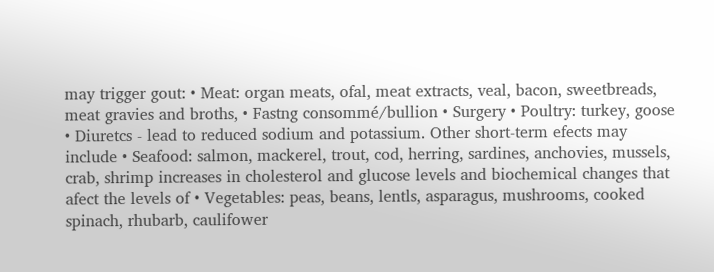may trigger gout: • Meat: organ meats, ofal, meat extracts, veal, bacon, sweetbreads, meat gravies and broths, • Fastng consommé/bullion • Surgery • Poultry: turkey, goose • Diuretcs - lead to reduced sodium and potassium. Other short-term efects may include • Seafood: salmon, mackerel, trout, cod, herring, sardines, anchovies, mussels, crab, shrimp increases in cholesterol and glucose levels and biochemical changes that afect the levels of • Vegetables: peas, beans, lentls, asparagus, mushrooms, cooked spinach, rhubarb, caulifower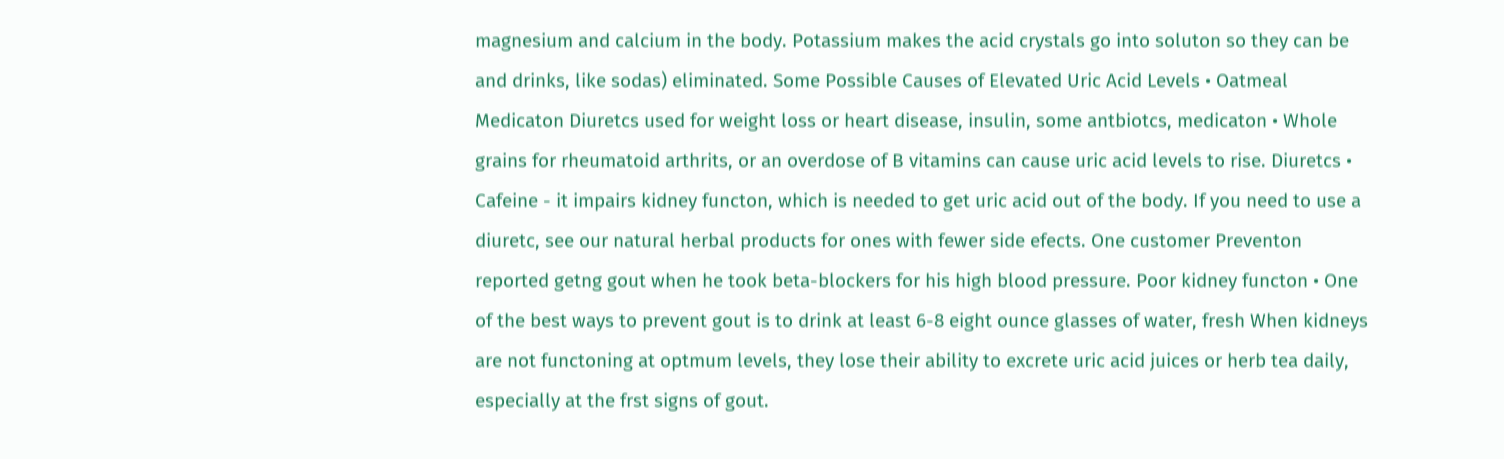magnesium and calcium in the body. Potassium makes the acid crystals go into soluton so they can be and drinks, like sodas) eliminated. Some Possible Causes of Elevated Uric Acid Levels • Oatmeal Medicaton Diuretcs used for weight loss or heart disease, insulin, some antbiotcs, medicaton • Whole grains for rheumatoid arthrits, or an overdose of B vitamins can cause uric acid levels to rise. Diuretcs • Cafeine - it impairs kidney functon, which is needed to get uric acid out of the body. If you need to use a diuretc, see our natural herbal products for ones with fewer side efects. One customer Preventon reported getng gout when he took beta-blockers for his high blood pressure. Poor kidney functon • One of the best ways to prevent gout is to drink at least 6-8 eight ounce glasses of water, fresh When kidneys are not functoning at optmum levels, they lose their ability to excrete uric acid juices or herb tea daily, especially at the frst signs of gout.